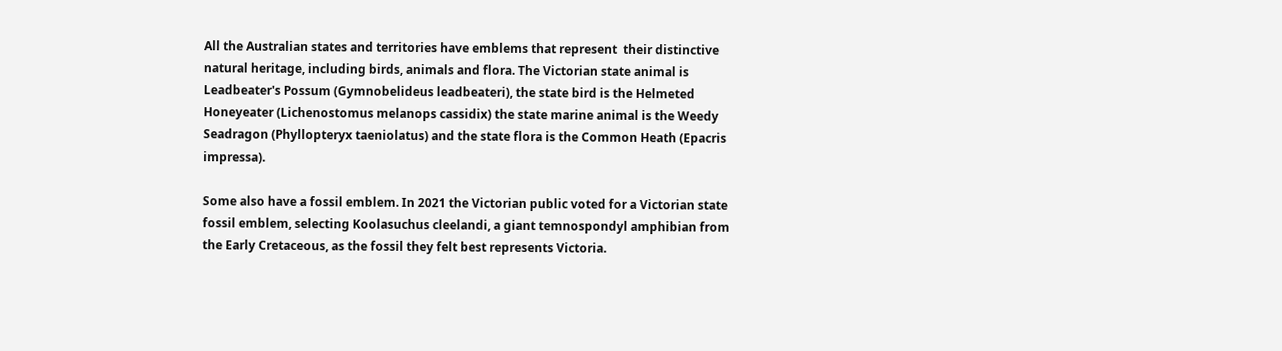All the Australian states and territories have emblems that represent  their distinctive natural heritage, including birds, animals and flora. The Victorian state animal is Leadbeater's Possum (Gymnobelideus leadbeateri), the state bird is the Helmeted Honeyeater (Lichenostomus melanops cassidix) the state marine animal is the Weedy Seadragon (Phyllopteryx taeniolatus) and the state flora is the Common Heath (Epacris impressa).

Some also have a fossil emblem. In 2021 the Victorian public voted for a Victorian state fossil emblem, selecting Koolasuchus cleelandi, a giant temnospondyl amphibian from the Early Cretaceous, as the fossil they felt best represents Victoria.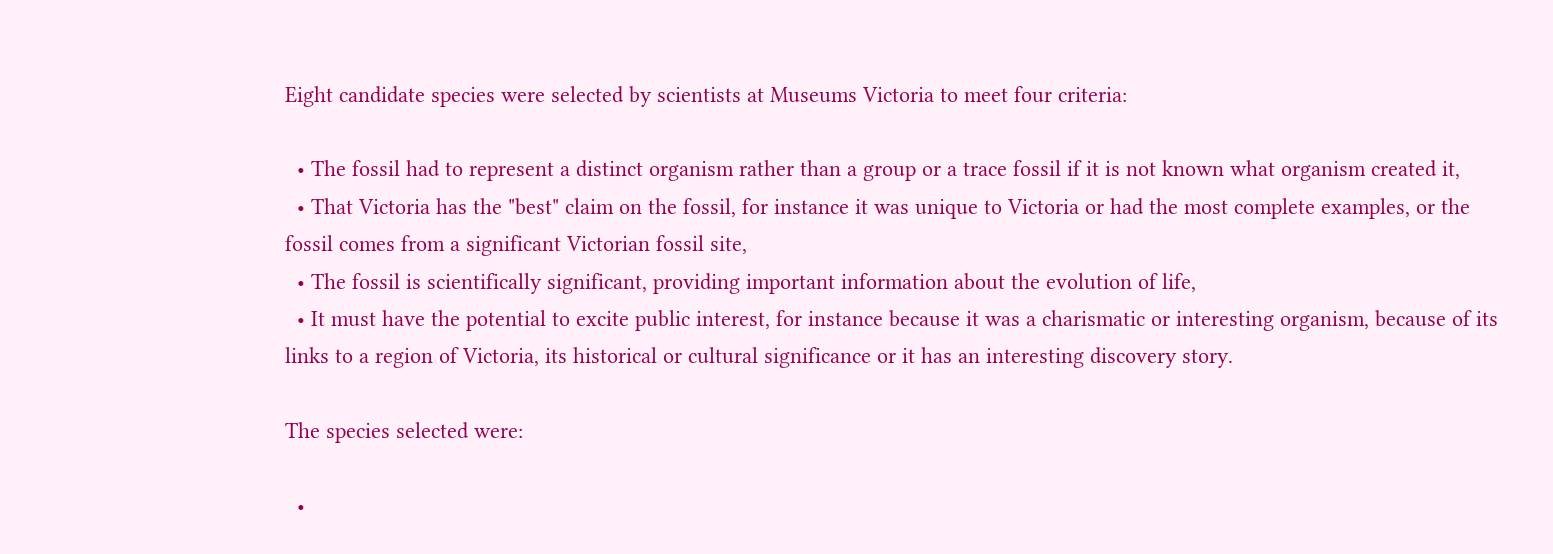Eight candidate species were selected by scientists at Museums Victoria to meet four criteria:

  • The fossil had to represent a distinct organism rather than a group or a trace fossil if it is not known what organism created it,
  • That Victoria has the "best" claim on the fossil, for instance it was unique to Victoria or had the most complete examples, or the fossil comes from a significant Victorian fossil site,
  • The fossil is scientifically significant, providing important information about the evolution of life,
  • It must have the potential to excite public interest, for instance because it was a charismatic or interesting organism, because of its links to a region of Victoria, its historical or cultural significance or it has an interesting discovery story.

The species selected were:

  •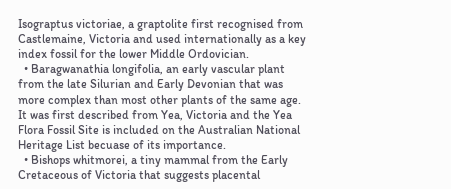Isograptus victoriae, a graptolite first recognised from Castlemaine, Victoria and used internationally as a key index fossil for the lower Middle Ordovician.
  • Baragwanathia longifolia, an early vascular plant from the late Silurian and Early Devonian that was more complex than most other plants of the same age. It was first described from Yea, Victoria and the Yea Flora Fossil Site is included on the Australian National Heritage List becuase of its importance.
  • Bishops whitmorei, a tiny mammal from the Early Cretaceous of Victoria that suggests placental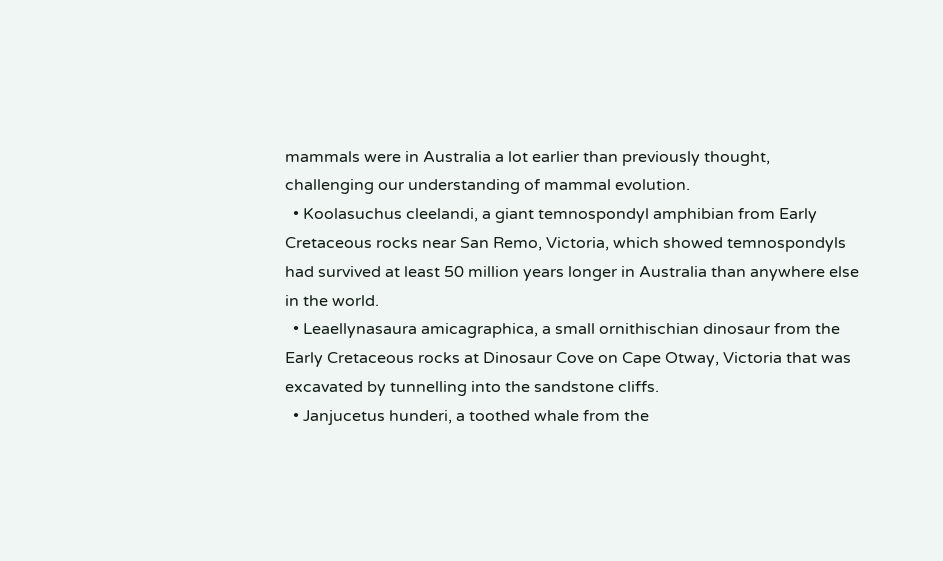mammals were in Australia a lot earlier than previously thought, challenging our understanding of mammal evolution.
  • Koolasuchus cleelandi, a giant temnospondyl amphibian from Early Cretaceous rocks near San Remo, Victoria, which showed temnospondyls had survived at least 50 million years longer in Australia than anywhere else in the world.
  • Leaellynasaura amicagraphica, a small ornithischian dinosaur from the Early Cretaceous rocks at Dinosaur Cove on Cape Otway, Victoria that was excavated by tunnelling into the sandstone cliffs.
  • Janjucetus hunderi, a toothed whale from the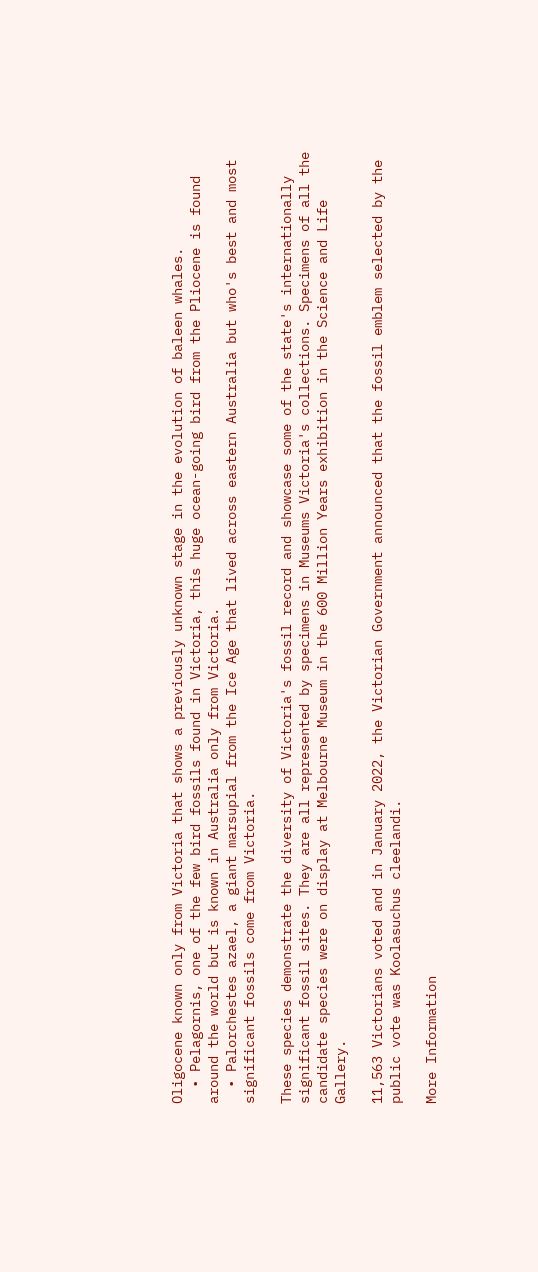Oligocene known only from Victoria that shows a previously unknown stage in the evolution of baleen whales.
  • Pelagornis, one of the few bird fossils found in Victoria, this huge ocean-going bird from the Pliocene is found around the world but is known in Australia only from Victoria.
  • Palorchestes azael, a giant marsupial from the Ice Age that lived across eastern Australia but who's best and most significant fossils come from Victoria.

These species demonstrate the diversity of Victoria's fossil record and showcase some of the state's internationally significant fossil sites. They are all represented by specimens in Museums Victoria's collections. Specimens of all the candidate species were on display at Melbourne Museum in the 600 Million Years exhibition in the Science and Life Gallery.

11,563 Victorians voted and in January 2022, the Victorian Government announced that the fossil emblem selected by the public vote was Koolasuchus cleelandi.

More Information